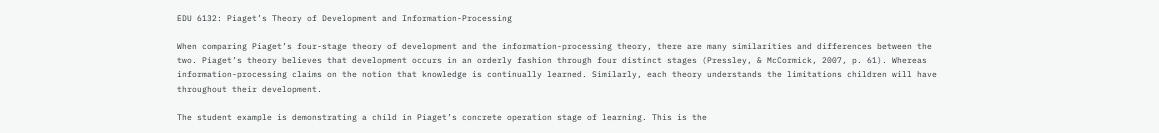EDU 6132: Piaget’s Theory of Development and Information-Processing

When comparing Piaget’s four-stage theory of development and the information-processing theory, there are many similarities and differences between the two. Piaget’s theory believes that development occurs in an orderly fashion through four distinct stages (Pressley, & McCormick, 2007, p. 61). Whereas information-processing claims on the notion that knowledge is continually learned. Similarly, each theory understands the limitations children will have throughout their development.

The student example is demonstrating a child in Piaget’s concrete operation stage of learning. This is the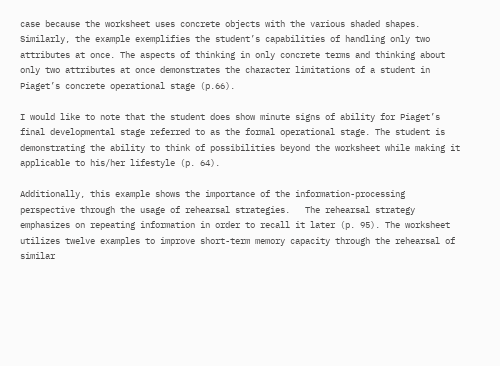case because the worksheet uses concrete objects with the various shaded shapes. Similarly, the example exemplifies the student’s capabilities of handling only two attributes at once. The aspects of thinking in only concrete terms and thinking about only two attributes at once demonstrates the character limitations of a student in Piaget’s concrete operational stage (p.66).

I would like to note that the student does show minute signs of ability for Piaget’s final developmental stage referred to as the formal operational stage. The student is demonstrating the ability to think of possibilities beyond the worksheet while making it applicable to his/her lifestyle (p. 64).

Additionally, this example shows the importance of the information-processing perspective through the usage of rehearsal strategies.   The rehearsal strategy emphasizes on repeating information in order to recall it later (p. 95). The worksheet utilizes twelve examples to improve short-term memory capacity through the rehearsal of similar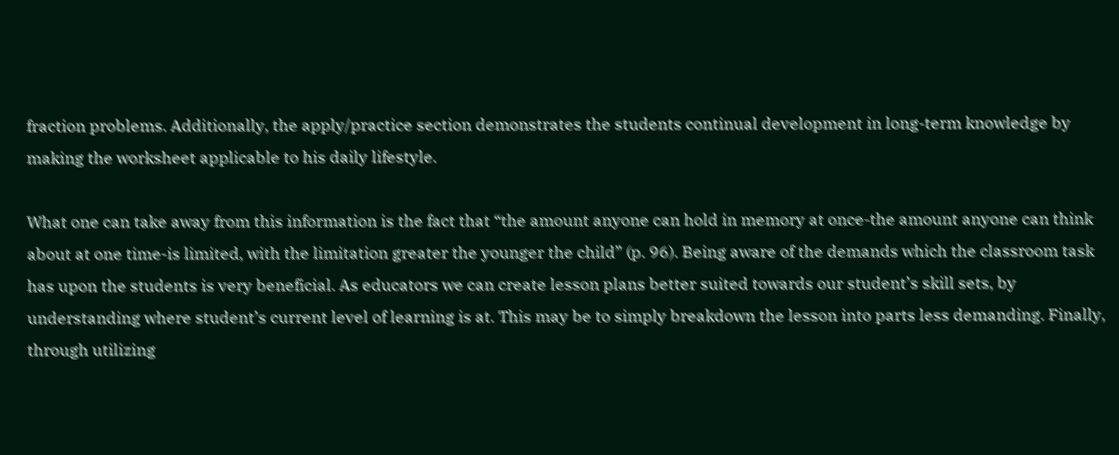fraction problems. Additionally, the apply/practice section demonstrates the students continual development in long-term knowledge by making the worksheet applicable to his daily lifestyle.

What one can take away from this information is the fact that “the amount anyone can hold in memory at once-the amount anyone can think about at one time-is limited, with the limitation greater the younger the child” (p. 96). Being aware of the demands which the classroom task has upon the students is very beneficial. As educators we can create lesson plans better suited towards our student’s skill sets, by understanding where student’s current level of learning is at. This may be to simply breakdown the lesson into parts less demanding. Finally, through utilizing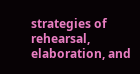strategies of rehearsal, elaboration, and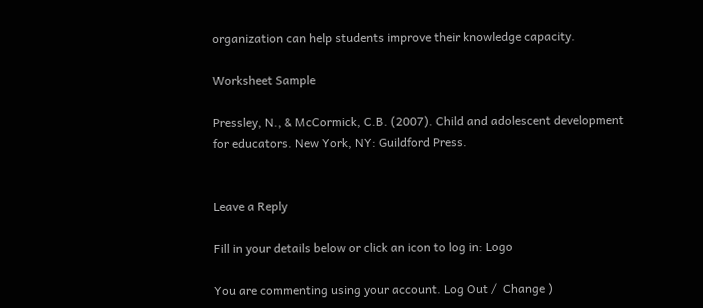organization can help students improve their knowledge capacity.

Worksheet Sample

Pressley, N., & McCormick, C.B. (2007). Child and adolescent development for educators. New York, NY: Guildford Press.


Leave a Reply

Fill in your details below or click an icon to log in: Logo

You are commenting using your account. Log Out /  Change )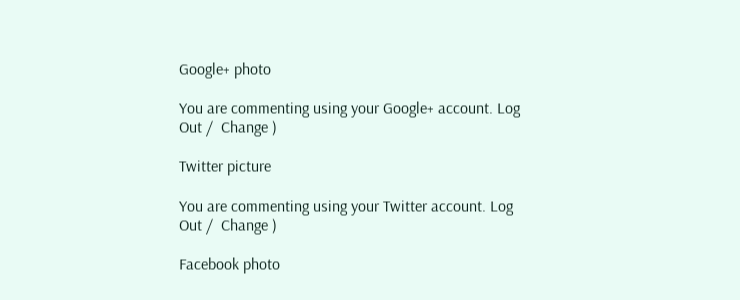Google+ photo

You are commenting using your Google+ account. Log Out /  Change )

Twitter picture

You are commenting using your Twitter account. Log Out /  Change )

Facebook photo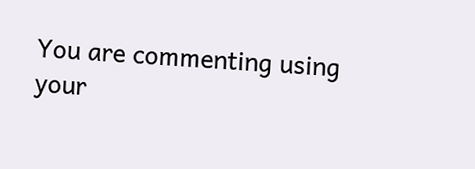You are commenting using your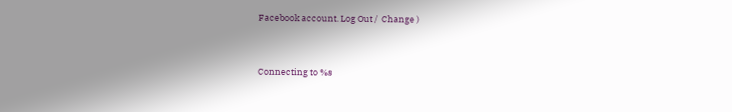Facebook account. Log Out /  Change )


Connecting to %s